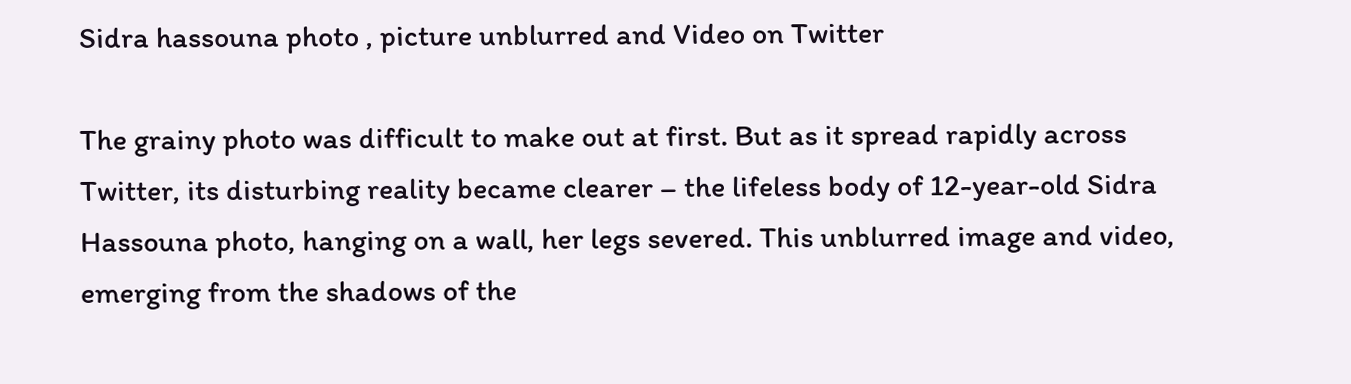Sidra hassouna photo , picture unblurred and Video on Twitter

The grainy photo was difficult to make out at first. But as it spread rapidly across Twitter, its disturbing reality became clearer – the lifeless body of 12-year-old Sidra Hassouna photo, hanging on a wall, her legs severed. This unblurred image and video, emerging from the shadows of the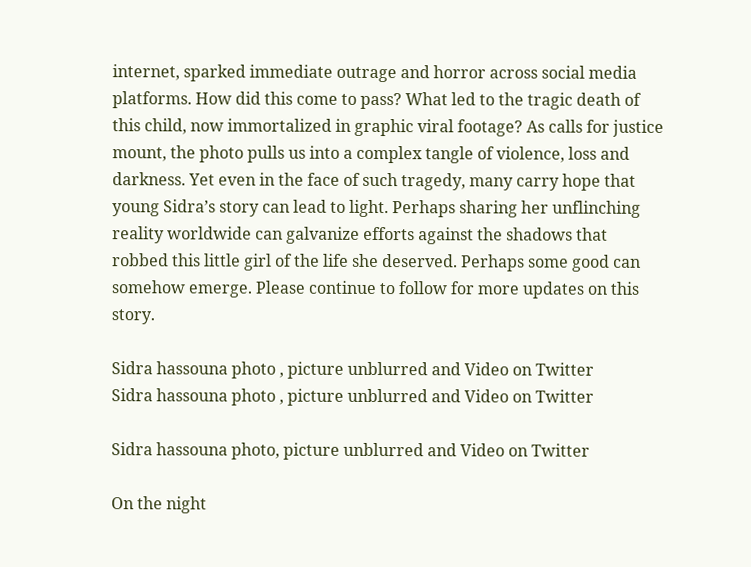internet, sparked immediate outrage and horror across social media platforms. How did this come to pass? What led to the tragic death of this child, now immortalized in graphic viral footage? As calls for justice mount, the photo pulls us into a complex tangle of violence, loss and darkness. Yet even in the face of such tragedy, many carry hope that young Sidra’s story can lead to light. Perhaps sharing her unflinching reality worldwide can galvanize efforts against the shadows that robbed this little girl of the life she deserved. Perhaps some good can somehow emerge. Please continue to follow for more updates on this story.

Sidra hassouna photo , picture unblurred and Video on Twitter
Sidra hassouna photo , picture unblurred and Video on Twitter

Sidra hassouna photo, picture unblurred and Video on Twitter

On the night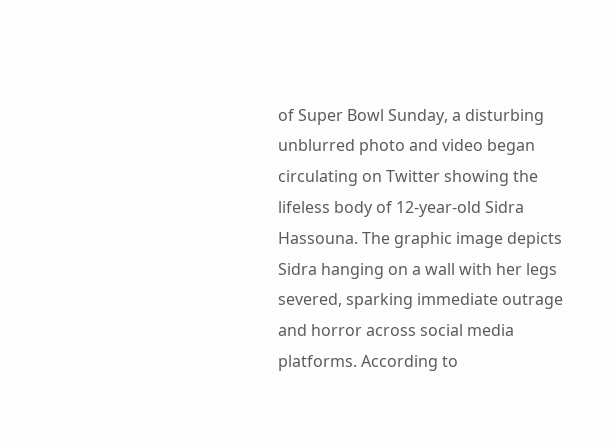of Super Bowl Sunday, a disturbing unblurred photo and video began circulating on Twitter showing the lifeless body of 12-year-old Sidra Hassouna. The graphic image depicts Sidra hanging on a wall with her legs severed, sparking immediate outrage and horror across social media platforms. According to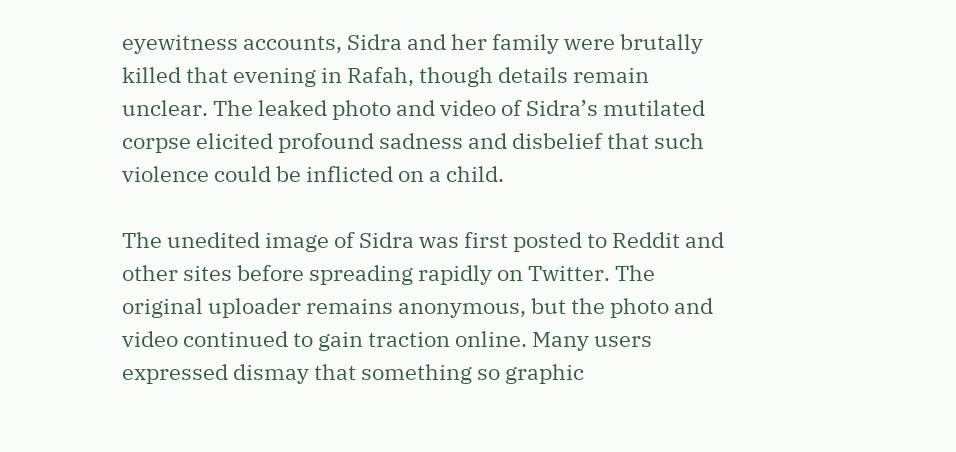eyewitness accounts, Sidra and her family were brutally killed that evening in Rafah, though details remain unclear. The leaked photo and video of Sidra’s mutilated corpse elicited profound sadness and disbelief that such violence could be inflicted on a child.

The unedited image of Sidra was first posted to Reddit and other sites before spreading rapidly on Twitter. The original uploader remains anonymous, but the photo and video continued to gain traction online. Many users expressed dismay that something so graphic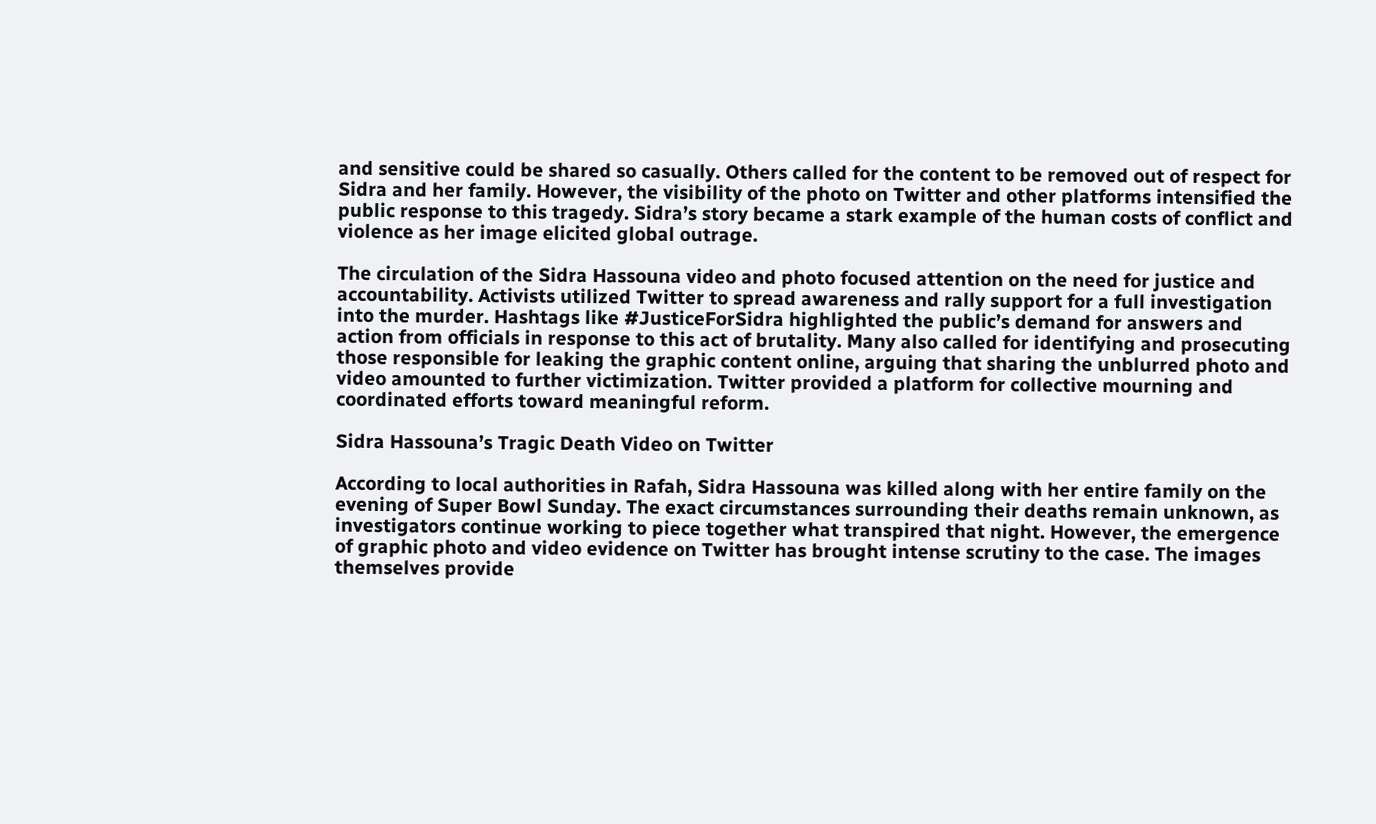and sensitive could be shared so casually. Others called for the content to be removed out of respect for Sidra and her family. However, the visibility of the photo on Twitter and other platforms intensified the public response to this tragedy. Sidra’s story became a stark example of the human costs of conflict and violence as her image elicited global outrage.

The circulation of the Sidra Hassouna video and photo focused attention on the need for justice and accountability. Activists utilized Twitter to spread awareness and rally support for a full investigation into the murder. Hashtags like #JusticeForSidra highlighted the public’s demand for answers and action from officials in response to this act of brutality. Many also called for identifying and prosecuting those responsible for leaking the graphic content online, arguing that sharing the unblurred photo and video amounted to further victimization. Twitter provided a platform for collective mourning and coordinated efforts toward meaningful reform.

Sidra Hassouna’s Tragic Death Video on Twitter

According to local authorities in Rafah, Sidra Hassouna was killed along with her entire family on the evening of Super Bowl Sunday. The exact circumstances surrounding their deaths remain unknown, as investigators continue working to piece together what transpired that night. However, the emergence of graphic photo and video evidence on Twitter has brought intense scrutiny to the case. The images themselves provide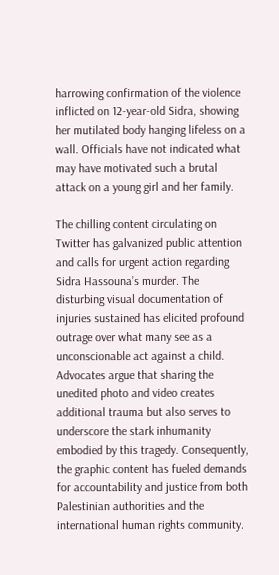harrowing confirmation of the violence inflicted on 12-year-old Sidra, showing her mutilated body hanging lifeless on a wall. Officials have not indicated what may have motivated such a brutal attack on a young girl and her family.

The chilling content circulating on Twitter has galvanized public attention and calls for urgent action regarding Sidra Hassouna’s murder. The disturbing visual documentation of injuries sustained has elicited profound outrage over what many see as a unconscionable act against a child. Advocates argue that sharing the unedited photo and video creates additional trauma but also serves to underscore the stark inhumanity embodied by this tragedy. Consequently, the graphic content has fueled demands for accountability and justice from both Palestinian authorities and the international human rights community.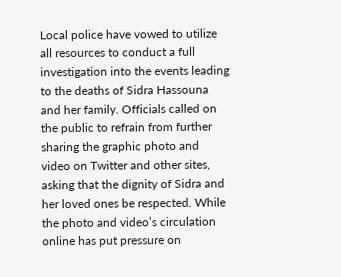Local police have vowed to utilize all resources to conduct a full investigation into the events leading to the deaths of Sidra Hassouna and her family. Officials called on the public to refrain from further sharing the graphic photo and video on Twitter and other sites, asking that the dignity of Sidra and her loved ones be respected. While the photo and video’s circulation online has put pressure on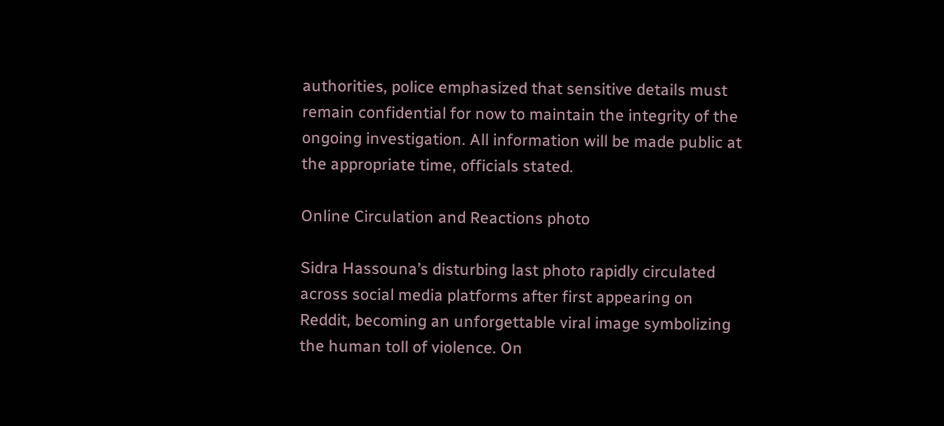authorities, police emphasized that sensitive details must remain confidential for now to maintain the integrity of the ongoing investigation. All information will be made public at the appropriate time, officials stated.

Online Circulation and Reactions photo

Sidra Hassouna’s disturbing last photo rapidly circulated across social media platforms after first appearing on Reddit, becoming an unforgettable viral image symbolizing the human toll of violence. On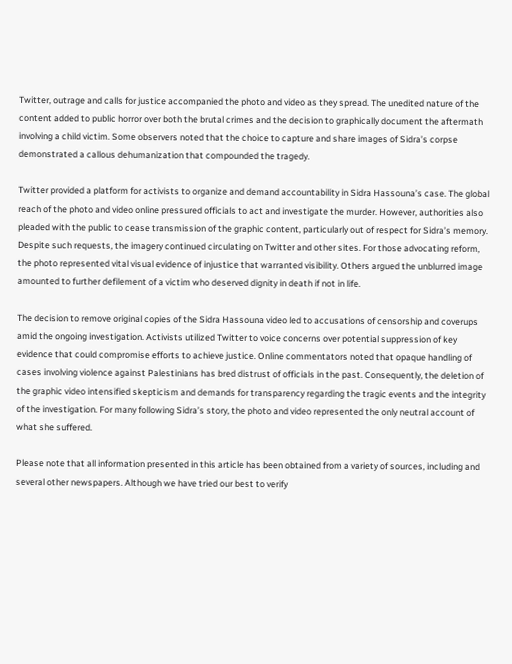Twitter, outrage and calls for justice accompanied the photo and video as they spread. The unedited nature of the content added to public horror over both the brutal crimes and the decision to graphically document the aftermath involving a child victim. Some observers noted that the choice to capture and share images of Sidra’s corpse demonstrated a callous dehumanization that compounded the tragedy.

Twitter provided a platform for activists to organize and demand accountability in Sidra Hassouna’s case. The global reach of the photo and video online pressured officials to act and investigate the murder. However, authorities also pleaded with the public to cease transmission of the graphic content, particularly out of respect for Sidra’s memory. Despite such requests, the imagery continued circulating on Twitter and other sites. For those advocating reform, the photo represented vital visual evidence of injustice that warranted visibility. Others argued the unblurred image amounted to further defilement of a victim who deserved dignity in death if not in life.

The decision to remove original copies of the Sidra Hassouna video led to accusations of censorship and coverups amid the ongoing investigation. Activists utilized Twitter to voice concerns over potential suppression of key evidence that could compromise efforts to achieve justice. Online commentators noted that opaque handling of cases involving violence against Palestinians has bred distrust of officials in the past. Consequently, the deletion of the graphic video intensified skepticism and demands for transparency regarding the tragic events and the integrity of the investigation. For many following Sidra’s story, the photo and video represented the only neutral account of what she suffered.

Please note that all information presented in this article has been obtained from a variety of sources, including and several other newspapers. Although we have tried our best to verify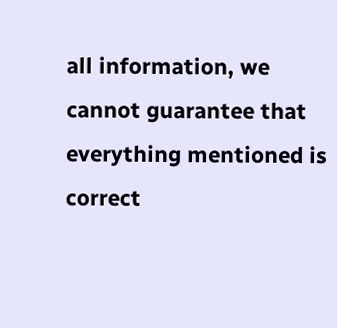all information, we cannot guarantee that everything mentioned is correct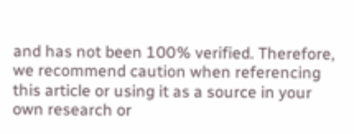and has not been 100% verified. Therefore, we recommend caution when referencing this article or using it as a source in your own research or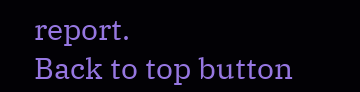report.
Back to top button